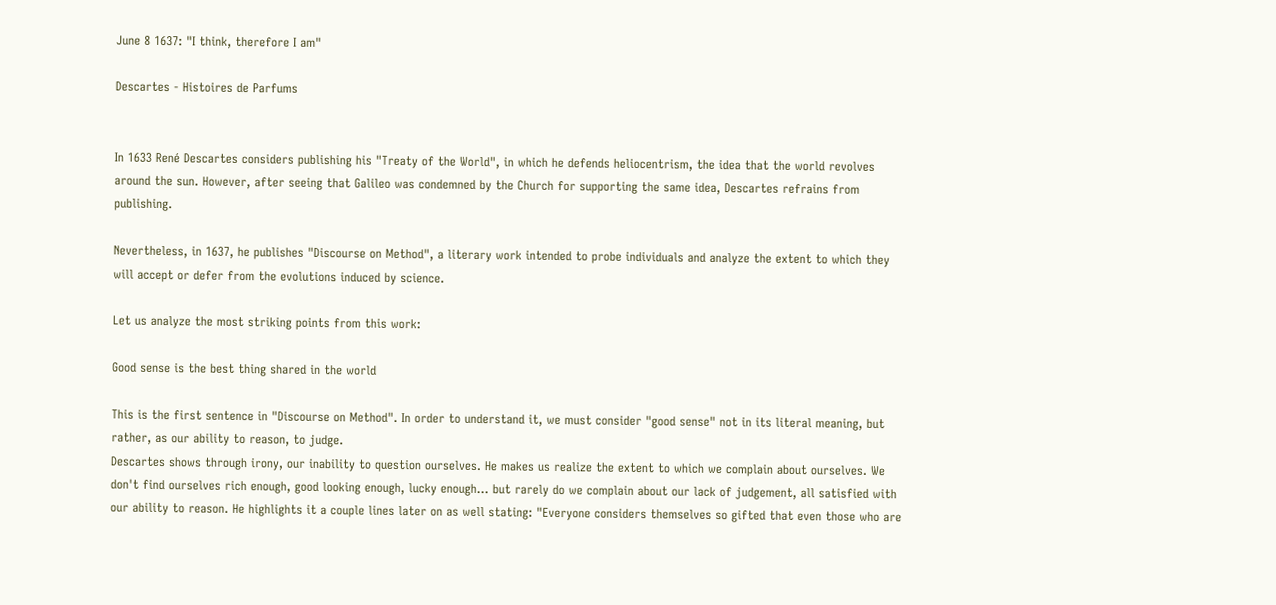June 8 1637: "I think, therefore I am"

Descartes - Histoires de Parfums


In 1633 René Descartes considers publishing his "Treaty of the World", in which he defends heliocentrism, the idea that the world revolves around the sun. However, after seeing that Galileo was condemned by the Church for supporting the same idea, Descartes refrains from publishing.

Nevertheless, in 1637, he publishes "Discourse on Method", a literary work intended to probe individuals and analyze the extent to which they will accept or defer from the evolutions induced by science.

Let us analyze the most striking points from this work:

Good sense is the best thing shared in the world

This is the first sentence in "Discourse on Method". In order to understand it, we must consider "good sense" not in its literal meaning, but rather, as our ability to reason, to judge.
Descartes shows through irony, our inability to question ourselves. He makes us realize the extent to which we complain about ourselves. We don't find ourselves rich enough, good looking enough, lucky enough... but rarely do we complain about our lack of judgement, all satisfied with our ability to reason. He highlights it a couple lines later on as well stating: "Everyone considers themselves so gifted that even those who are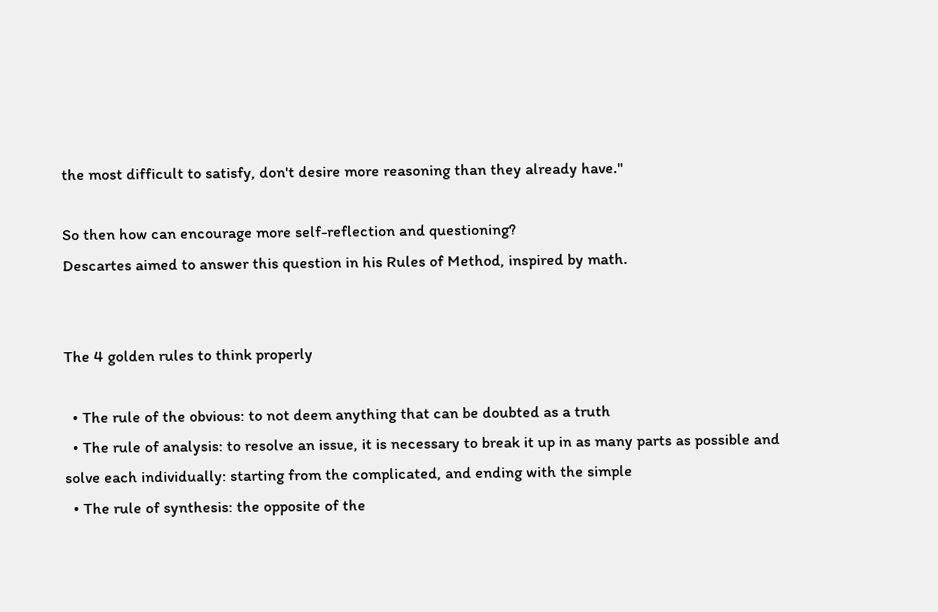the most difficult to satisfy, don't desire more reasoning than they already have."

So then how can encourage more self-reflection and questioning?
Descartes aimed to answer this question in his Rules of Method, inspired by math.


The 4 golden rules to think properly

  • The rule of the obvious: to not deem anything that can be doubted as a truth
  • The rule of analysis: to resolve an issue, it is necessary to break it up in as many parts as possible and solve each individually: starting from the complicated, and ending with the simple
  • The rule of synthesis: the opposite of the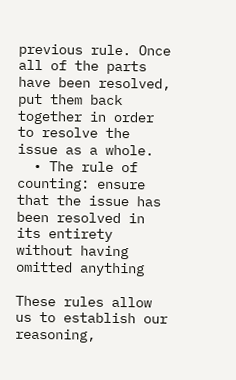previous rule. Once all of the parts have been resolved, put them back together in order to resolve the issue as a whole.
  • The rule of counting: ensure that the issue has been resolved in its entirety without having omitted anything

These rules allow us to establish our reasoning,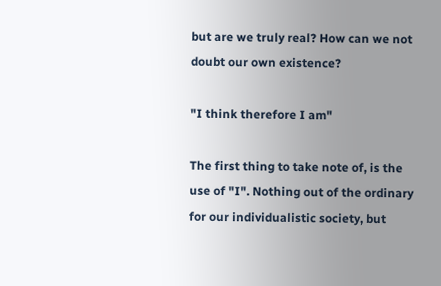but are we truly real? How can we not doubt our own existence?

"I think therefore I am"

The first thing to take note of, is the use of "I". Nothing out of the ordinary for our individualistic society, but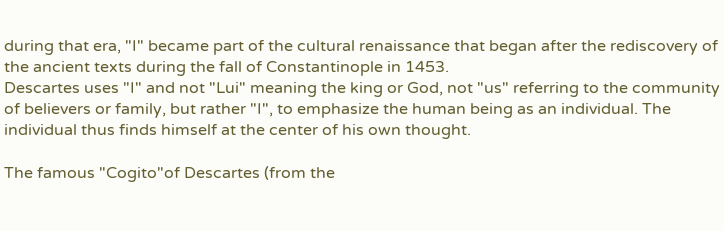during that era, "I" became part of the cultural renaissance that began after the rediscovery of the ancient texts during the fall of Constantinople in 1453.
Descartes uses "I" and not "Lui" meaning the king or God, not "us" referring to the community of believers or family, but rather "I", to emphasize the human being as an individual. The individual thus finds himself at the center of his own thought.

The famous "Cogito"of Descartes (from the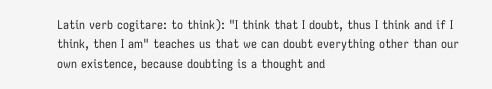Latin verb cogitare: to think): "I think that I doubt, thus I think and if I think, then I am" teaches us that we can doubt everything other than our own existence, because doubting is a thought and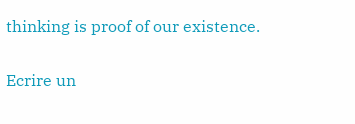thinking is proof of our existence.

Ecrire un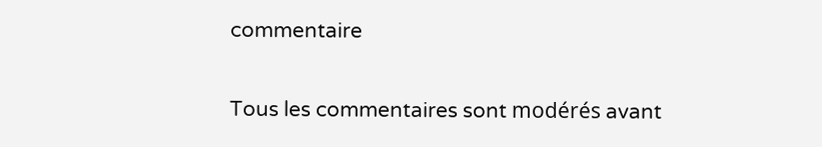commentaire

Tous les commentaires sont modérés avant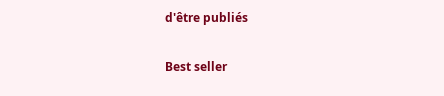d'être publiés

Best seller